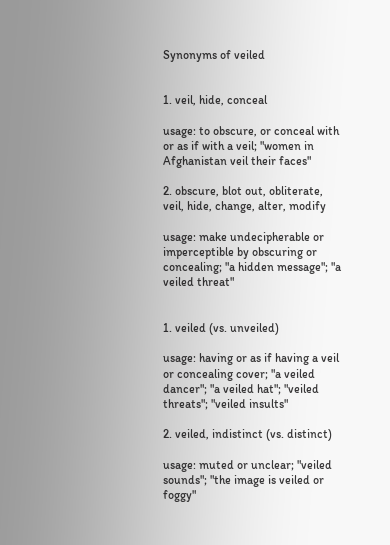Synonyms of veiled


1. veil, hide, conceal

usage: to obscure, or conceal with or as if with a veil; "women in Afghanistan veil their faces"

2. obscure, blot out, obliterate, veil, hide, change, alter, modify

usage: make undecipherable or imperceptible by obscuring or concealing; "a hidden message"; "a veiled threat"


1. veiled (vs. unveiled)

usage: having or as if having a veil or concealing cover; "a veiled dancer"; "a veiled hat"; "veiled threats"; "veiled insults"

2. veiled, indistinct (vs. distinct)

usage: muted or unclear; "veiled sounds"; "the image is veiled or foggy"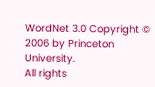WordNet 3.0 Copyright © 2006 by Princeton University.
All rights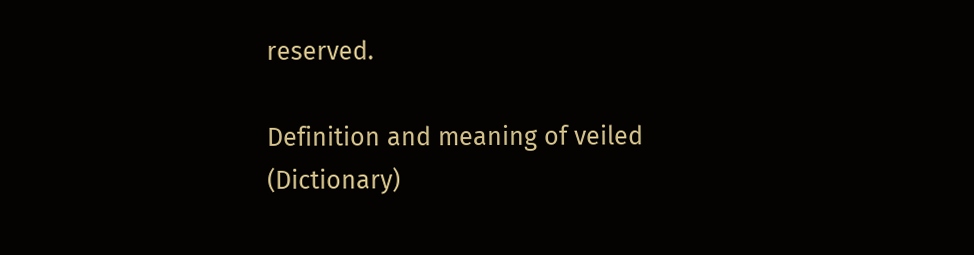reserved.

Definition and meaning of veiled (Dictionary)